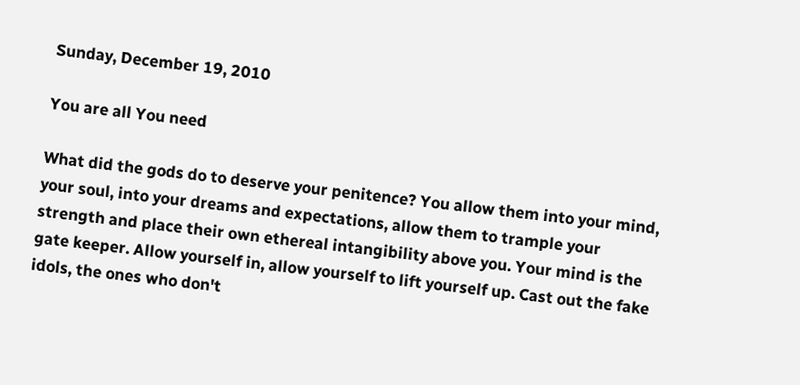Sunday, December 19, 2010

You are all You need

What did the gods do to deserve your penitence? You allow them into your mind, your soul, into your dreams and expectations, allow them to trample your strength and place their own ethereal intangibility above you. Your mind is the gate keeper. Allow yourself in, allow yourself to lift yourself up. Cast out the fake idols, the ones who don't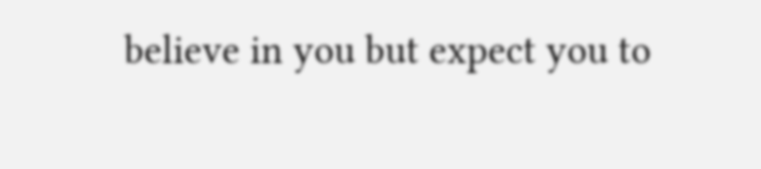believe in you but expect you to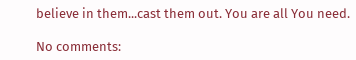believe in them...cast them out. You are all You need.

No comments: